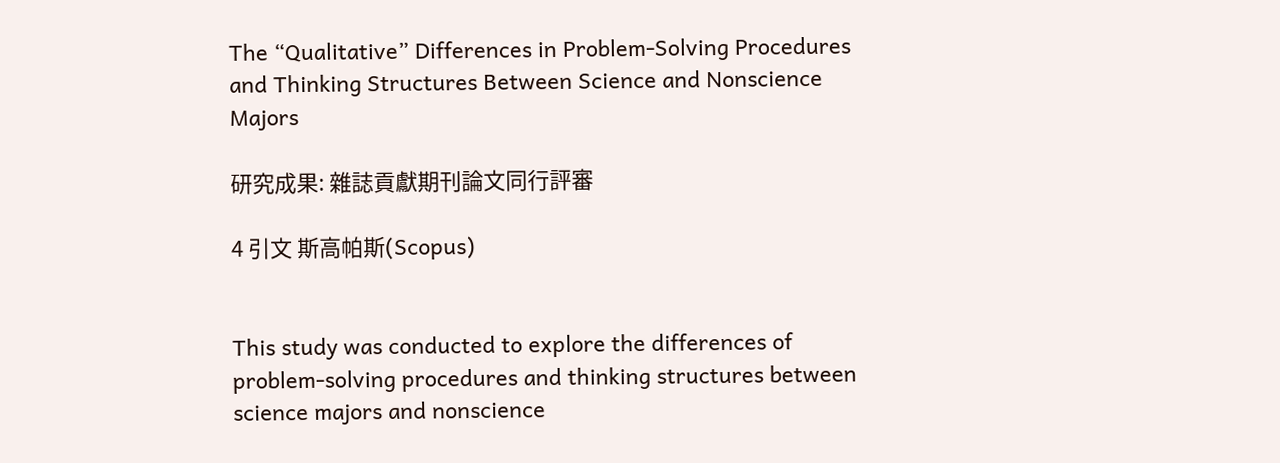The “Qualitative” Differences in Problem-Solving Procedures and Thinking Structures Between Science and Nonscience Majors

研究成果: 雜誌貢獻期刊論文同行評審

4 引文 斯高帕斯(Scopus)


This study was conducted to explore the differences of problem-solving procedures and thinking structures between science majors and nonscience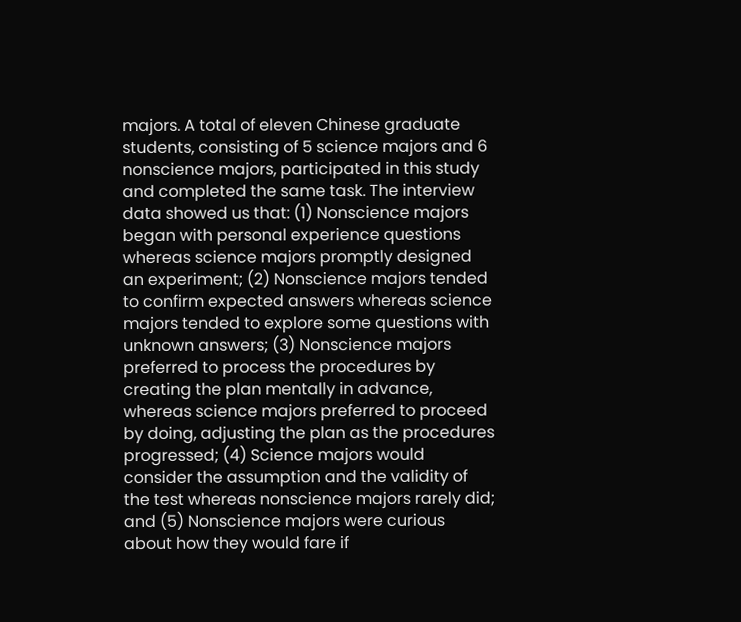majors. A total of eleven Chinese graduate students, consisting of 5 science majors and 6 nonscience majors, participated in this study and completed the same task. The interview data showed us that: (1) Nonscience majors began with personal experience questions whereas science majors promptly designed an experiment; (2) Nonscience majors tended to confirm expected answers whereas science majors tended to explore some questions with unknown answers; (3) Nonscience majors preferred to process the procedures by creating the plan mentally in advance, whereas science majors preferred to proceed by doing, adjusting the plan as the procedures progressed; (4) Science majors would consider the assumption and the validity of the test whereas nonscience majors rarely did; and (5) Nonscience majors were curious about how they would fare if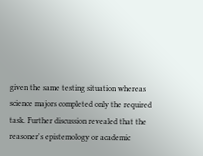given the same testing situation whereas science majors completed only the required task. Further discussion revealed that the reasoner's epistemology or academic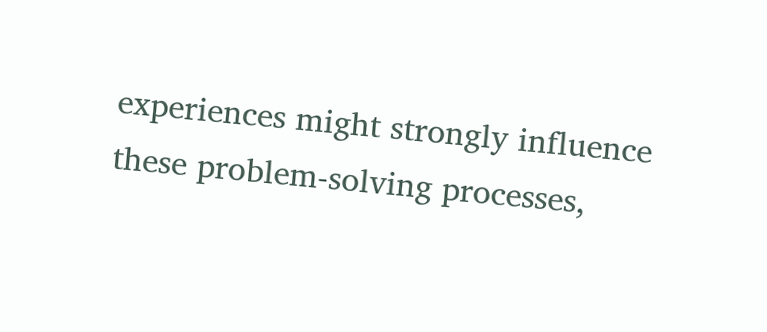experiences might strongly influence these problem-solving processes,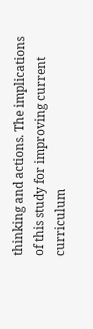thinking and actions. The implications of this study for improving current curriculum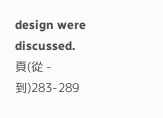design were discussed.
頁(從 - 到)283-289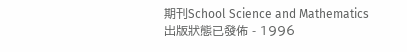期刊School Science and Mathematics
出版狀態已發佈 - 1996